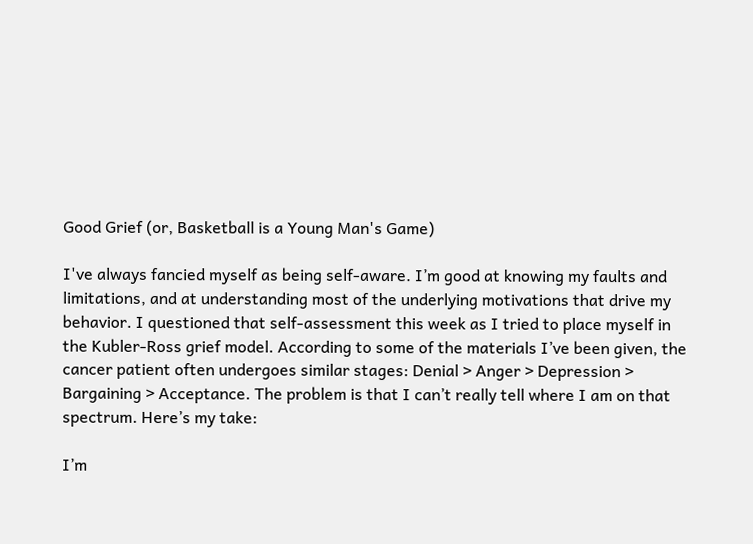Good Grief (or, Basketball is a Young Man's Game)

I've always fancied myself as being self-aware. I’m good at knowing my faults and limitations, and at understanding most of the underlying motivations that drive my behavior. I questioned that self-assessment this week as I tried to place myself in the Kubler-Ross grief model. According to some of the materials I’ve been given, the cancer patient often undergoes similar stages: Denial > Anger > Depression > Bargaining > Acceptance. The problem is that I can’t really tell where I am on that spectrum. Here’s my take:

I’m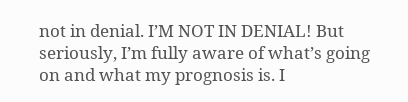not in denial. I’M NOT IN DENIAL! But seriously, I’m fully aware of what’s going on and what my prognosis is. I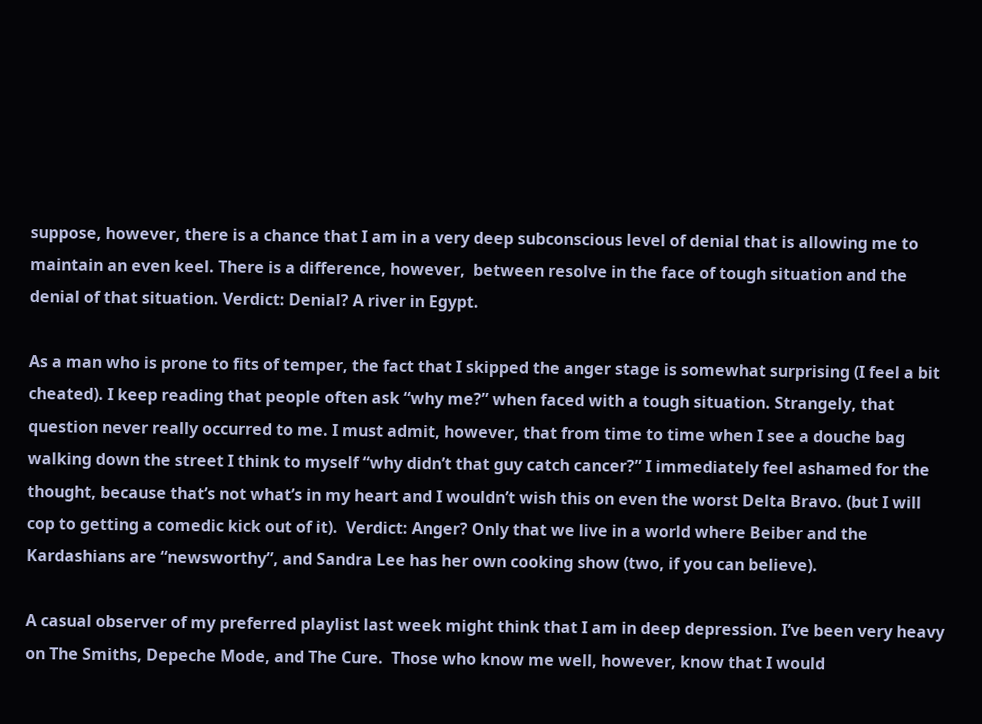suppose, however, there is a chance that I am in a very deep subconscious level of denial that is allowing me to maintain an even keel. There is a difference, however,  between resolve in the face of tough situation and the denial of that situation. Verdict: Denial? A river in Egypt.

As a man who is prone to fits of temper, the fact that I skipped the anger stage is somewhat surprising (I feel a bit cheated). I keep reading that people often ask “why me?” when faced with a tough situation. Strangely, that question never really occurred to me. I must admit, however, that from time to time when I see a douche bag walking down the street I think to myself “why didn’t that guy catch cancer?” I immediately feel ashamed for the thought, because that’s not what’s in my heart and I wouldn’t wish this on even the worst Delta Bravo. (but I will cop to getting a comedic kick out of it).  Verdict: Anger? Only that we live in a world where Beiber and the Kardashians are “newsworthy”, and Sandra Lee has her own cooking show (two, if you can believe).

A casual observer of my preferred playlist last week might think that I am in deep depression. I’ve been very heavy on The Smiths, Depeche Mode, and The Cure.  Those who know me well, however, know that I would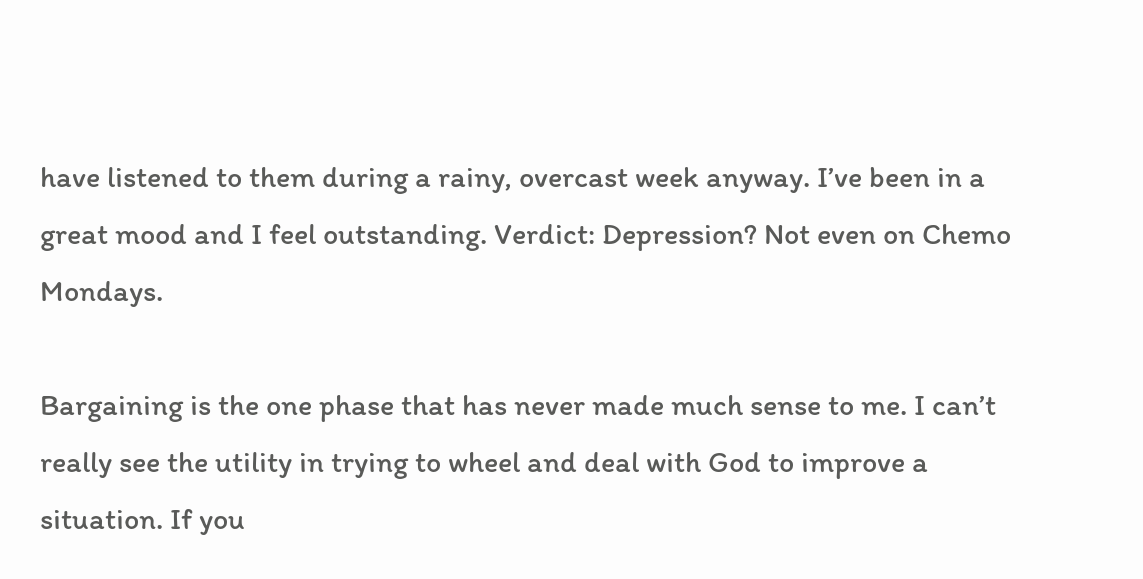have listened to them during a rainy, overcast week anyway. I’ve been in a great mood and I feel outstanding. Verdict: Depression? Not even on Chemo Mondays.

Bargaining is the one phase that has never made much sense to me. I can’t really see the utility in trying to wheel and deal with God to improve a situation. If you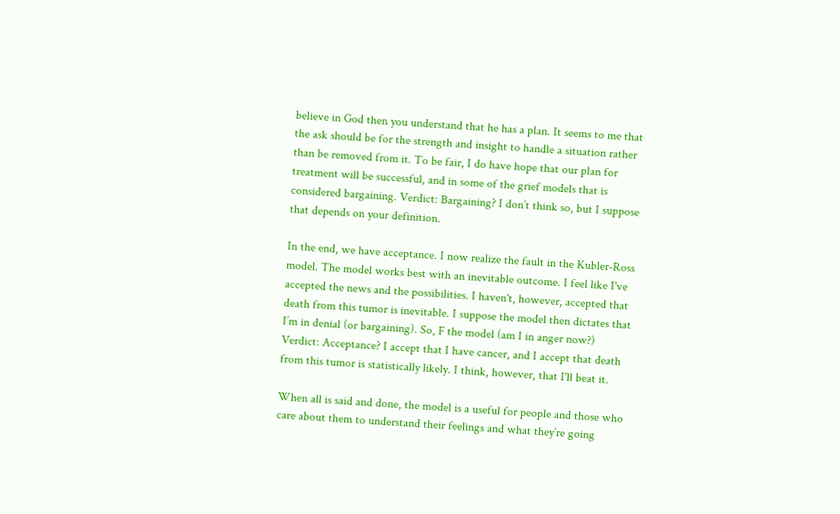believe in God then you understand that he has a plan. It seems to me that the ask should be for the strength and insight to handle a situation rather than be removed from it. To be fair, I do have hope that our plan for treatment will be successful, and in some of the grief models that is considered bargaining. Verdict: Bargaining? I don’t think so, but I suppose that depends on your definition.

In the end, we have acceptance. I now realize the fault in the Kubler-Ross model. The model works best with an inevitable outcome. I feel like I've accepted the news and the possibilities. I haven't, however, accepted that death from this tumor is inevitable. I suppose the model then dictates that I’m in denial (or bargaining). So, F the model (am I in anger now?) Verdict: Acceptance? I accept that I have cancer, and I accept that death from this tumor is statistically likely. I think, however, that I'll beat it.

When all is said and done, the model is a useful for people and those who care about them to understand their feelings and what they’re going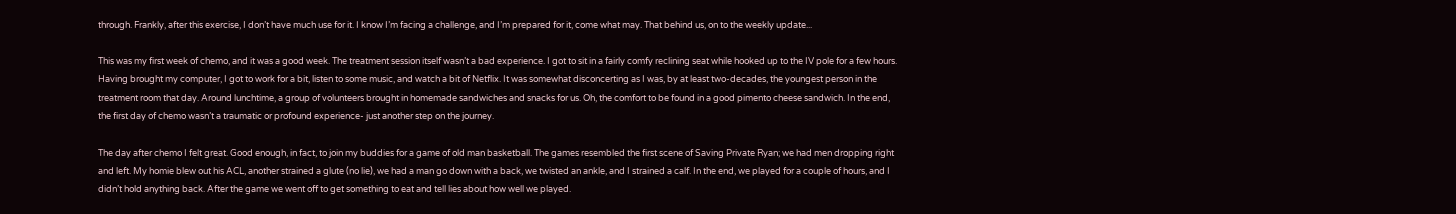through. Frankly, after this exercise, I don’t have much use for it. I know I’m facing a challenge, and I’m prepared for it, come what may. That behind us, on to the weekly update...

This was my first week of chemo, and it was a good week. The treatment session itself wasn’t a bad experience. I got to sit in a fairly comfy reclining seat while hooked up to the IV pole for a few hours. Having brought my computer, I got to work for a bit, listen to some music, and watch a bit of Netflix. It was somewhat disconcerting as I was, by at least two-decades, the youngest person in the treatment room that day. Around lunchtime, a group of volunteers brought in homemade sandwiches and snacks for us. Oh, the comfort to be found in a good pimento cheese sandwich. In the end, the first day of chemo wasn’t a traumatic or profound experience- just another step on the journey.

The day after chemo I felt great. Good enough, in fact, to join my buddies for a game of old man basketball. The games resembled the first scene of Saving Private Ryan; we had men dropping right and left. My homie blew out his ACL, another strained a glute (no lie), we had a man go down with a back, we twisted an ankle, and I strained a calf. In the end, we played for a couple of hours, and I didn’t hold anything back. After the game we went off to get something to eat and tell lies about how well we played.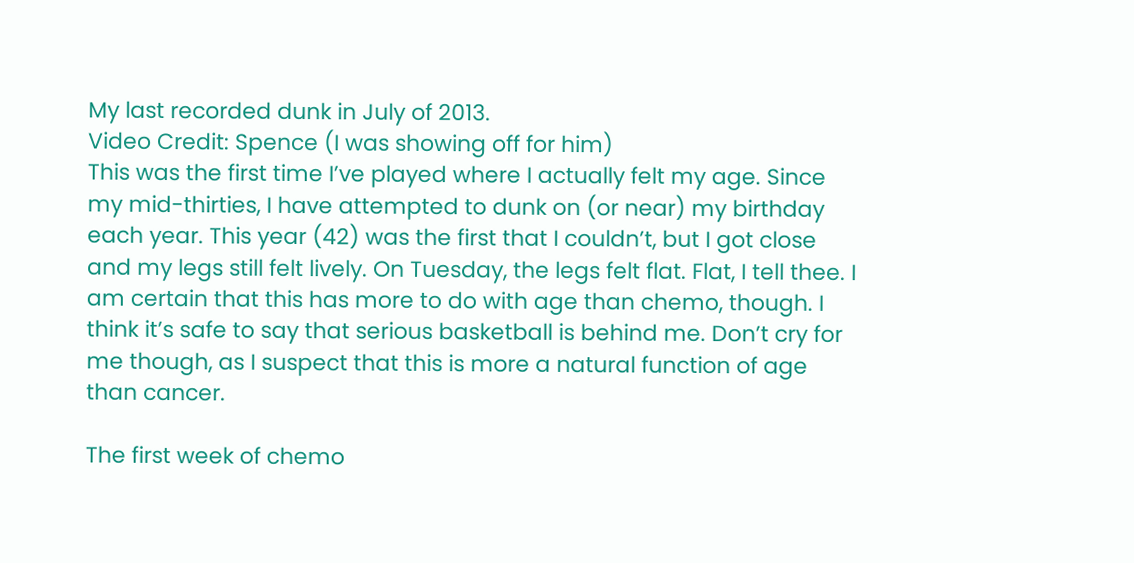My last recorded dunk in July of 2013.
Video Credit: Spence (I was showing off for him)
This was the first time I’ve played where I actually felt my age. Since my mid-thirties, I have attempted to dunk on (or near) my birthday each year. This year (42) was the first that I couldn’t, but I got close and my legs still felt lively. On Tuesday, the legs felt flat. Flat, I tell thee. I am certain that this has more to do with age than chemo, though. I think it’s safe to say that serious basketball is behind me. Don’t cry for me though, as I suspect that this is more a natural function of age than cancer.

The first week of chemo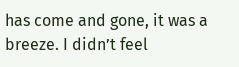has come and gone, it was a breeze. I didn’t feel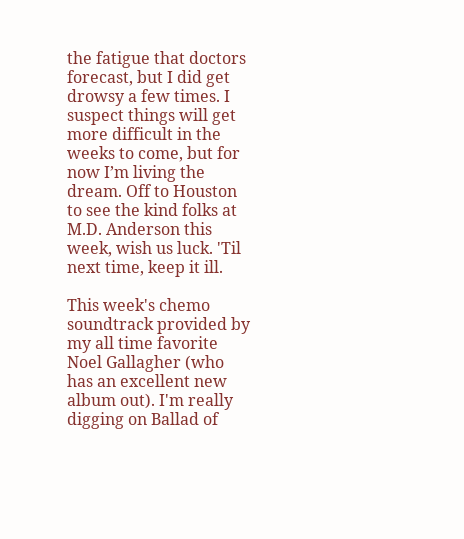the fatigue that doctors forecast, but I did get drowsy a few times. I suspect things will get more difficult in the weeks to come, but for now I’m living the dream. Off to Houston to see the kind folks at M.D. Anderson this week, wish us luck. 'Til next time, keep it ill.

This week's chemo soundtrack provided by my all time favorite Noel Gallagher (who has an excellent new album out). I'm really digging on Ballad of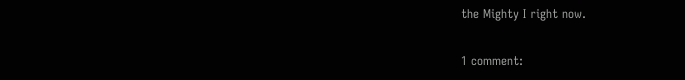the Mighty I right now.

1 comment: